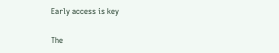Early access is key

The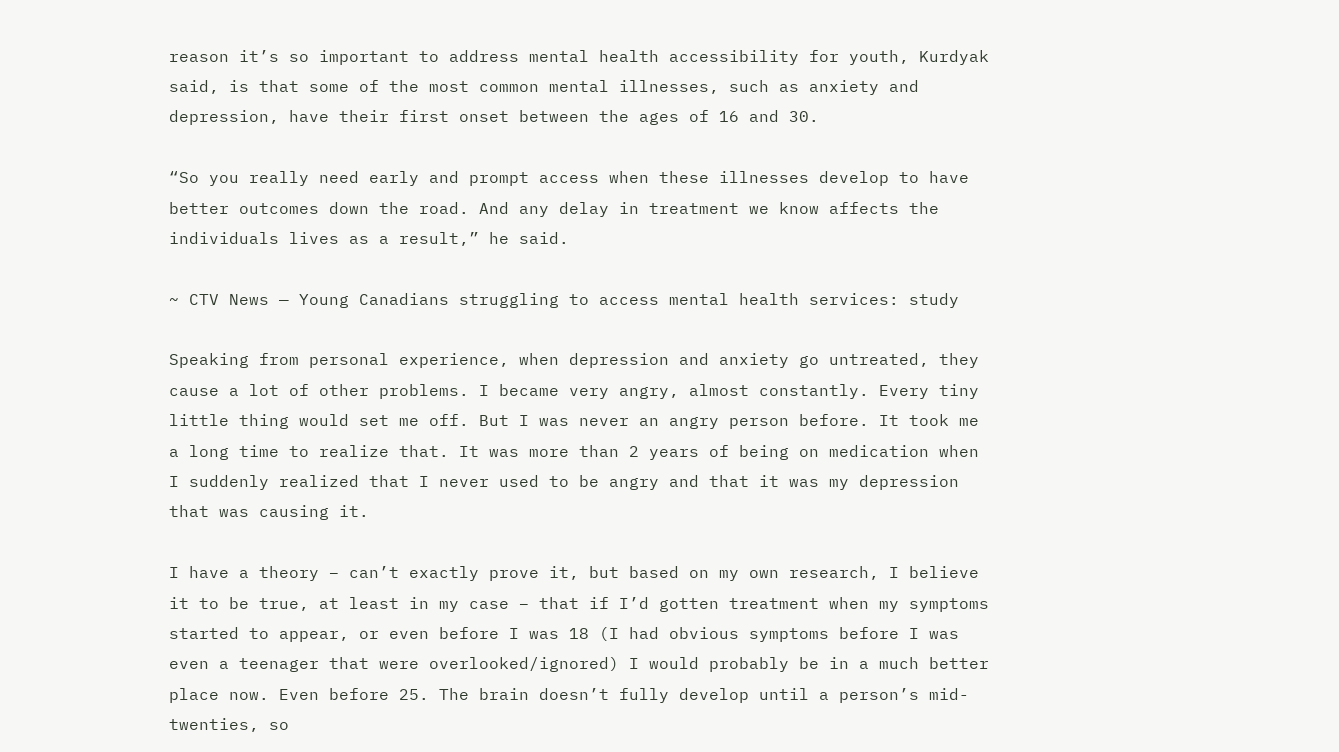reason it’s so important to address mental health accessibility for youth, Kurdyak said, is that some of the most common mental illnesses, such as anxiety and depression, have their first onset between the ages of 16 and 30.

“So you really need early and prompt access when these illnesses develop to have better outcomes down the road. And any delay in treatment we know affects the individuals lives as a result,” he said.

~ CTV News — Young Canadians struggling to access mental health services: study

Speaking from personal experience, when depression and anxiety go untreated, they cause a lot of other problems. I became very angry, almost constantly. Every tiny little thing would set me off. But I was never an angry person before. It took me a long time to realize that. It was more than 2 years of being on medication when I suddenly realized that I never used to be angry and that it was my depression that was causing it.

I have a theory – can’t exactly prove it, but based on my own research, I believe it to be true, at least in my case – that if I’d gotten treatment when my symptoms started to appear, or even before I was 18 (I had obvious symptoms before I was even a teenager that were overlooked/ignored) I would probably be in a much better place now. Even before 25. The brain doesn’t fully develop until a person’s mid-twenties, so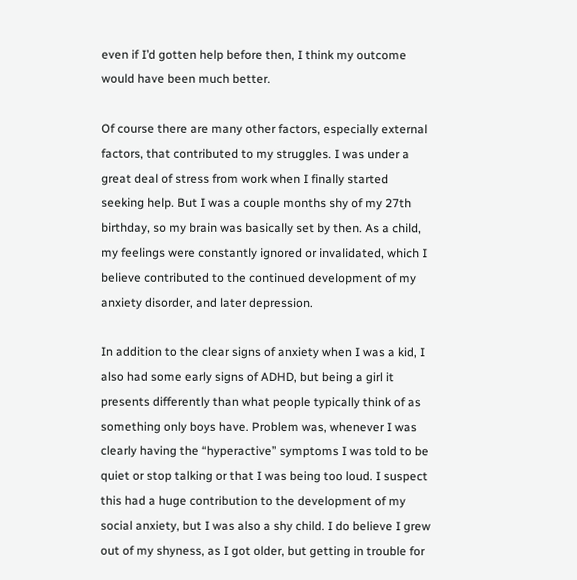even if I’d gotten help before then, I think my outcome would have been much better.

Of course there are many other factors, especially external factors, that contributed to my struggles. I was under a great deal of stress from work when I finally started seeking help. But I was a couple months shy of my 27th birthday, so my brain was basically set by then. As a child, my feelings were constantly ignored or invalidated, which I believe contributed to the continued development of my anxiety disorder, and later depression.

In addition to the clear signs of anxiety when I was a kid, I also had some early signs of ADHD, but being a girl it presents differently than what people typically think of as something only boys have. Problem was, whenever I was clearly having the “hyperactive” symptoms I was told to be quiet or stop talking or that I was being too loud. I suspect this had a huge contribution to the development of my social anxiety, but I was also a shy child. I do believe I grew out of my shyness, as I got older, but getting in trouble for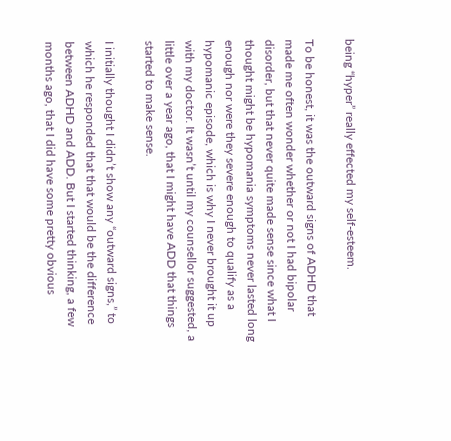being “hyper” really effected my self-esteem.

To be honest, it was the outward signs of ADHD that made me often wonder whether or not I had bipolar disorder, but that never quite made sense since what I thought might be hypomania symptoms never lasted long enough nor were they severe enough to qualify as a hypomanic episode, which is why I never brought it up with my doctor. It wasn’t until my counsellor suggested, a little over a year ago, that I might have ADD that things started to make sense.

I initially thought I didn’t show any “outward signs,” to which he responded that that would be the difference between ADHD and ADD. But I started thinking, a few months ago, that I did have some pretty obvious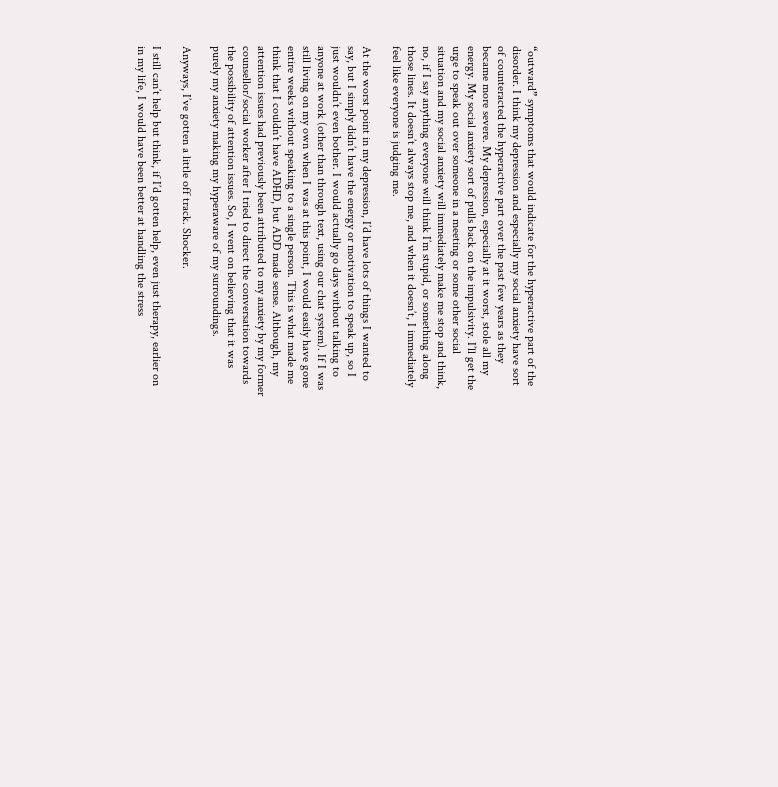“outward” symptoms that would indicate for the hyperactive part of the disorder. I think my depression and especially my social anxiety have sort of counteracted the hyperactive part over the past few years as they became more severe. My depression, especially at it worst, stole all my energy. My social anxiety sort of pulls back on the impulsivity. I’ll get the urge to speak out over someone in a meeting or some other social situation and my social anxiety will immediately make me stop and think, no, if I say anything everyone will think I’m stupid, or something along those lines. It doesn’t always stop me, and when it doesn’t, I immediately feel like everyone is judging me.

At the worst point in my depression, I’d have lots of things I wanted to say, but I simply didn’t have the energy or motivation to speak up, so I just wouldn’t even bother. I would actually go days without talking to anyone at work (other than through text, using our chat system). If I was still living on my own when I was at this point, I would easily have gone entire weeks without speaking to a single person. This is what made me think that I couldn’t have ADHD, but ADD made sense. Although, my attention issues had previously been attributed to my anxiety by my former counsellor/social worker after I tried to direct the conversation towards the possibility of attention issues. So, I went on believing that it was purely my anxiety making my hyperaware of my surroundings.

Anyways, I’ve gotten a little off track. Shocker.

I still can’t help but think, if I’d gotten help, even just therapy, earlier on in my life, I would have been better at handling the stress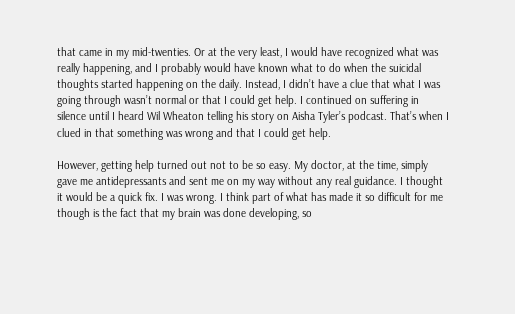that came in my mid-twenties. Or at the very least, I would have recognized what was really happening, and I probably would have known what to do when the suicidal thoughts started happening on the daily. Instead, I didn’t have a clue that what I was going through wasn’t normal or that I could get help. I continued on suffering in silence until I heard Wil Wheaton telling his story on Aisha Tyler’s podcast. That’s when I clued in that something was wrong and that I could get help.

However, getting help turned out not to be so easy. My doctor, at the time, simply gave me antidepressants and sent me on my way without any real guidance. I thought it would be a quick fix. I was wrong. I think part of what has made it so difficult for me though is the fact that my brain was done developing, so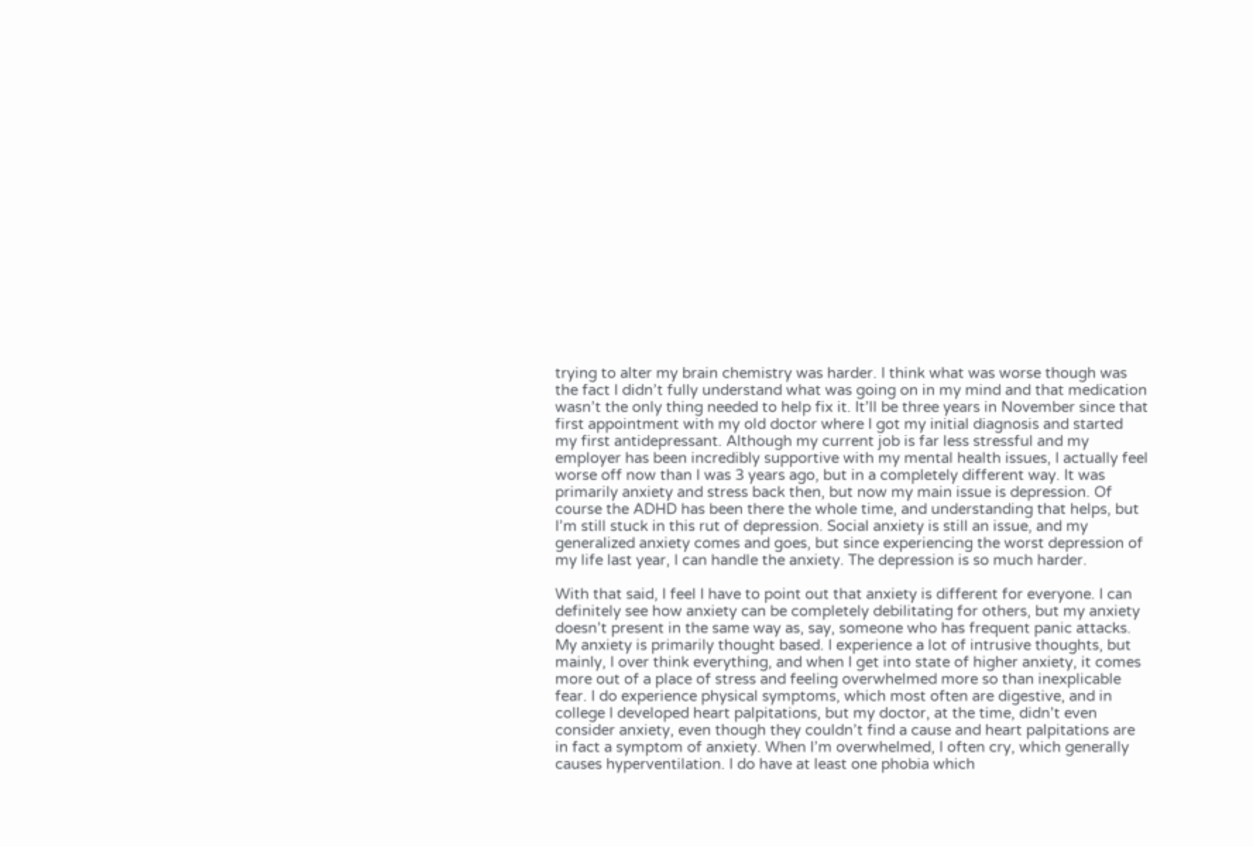trying to alter my brain chemistry was harder. I think what was worse though was the fact I didn’t fully understand what was going on in my mind and that medication wasn’t the only thing needed to help fix it. It’ll be three years in November since that first appointment with my old doctor where I got my initial diagnosis and started my first antidepressant. Although my current job is far less stressful and my employer has been incredibly supportive with my mental health issues, I actually feel worse off now than I was 3 years ago, but in a completely different way. It was primarily anxiety and stress back then, but now my main issue is depression. Of course the ADHD has been there the whole time, and understanding that helps, but I’m still stuck in this rut of depression. Social anxiety is still an issue, and my generalized anxiety comes and goes, but since experiencing the worst depression of my life last year, I can handle the anxiety. The depression is so much harder.

With that said, I feel I have to point out that anxiety is different for everyone. I can definitely see how anxiety can be completely debilitating for others, but my anxiety doesn’t present in the same way as, say, someone who has frequent panic attacks. My anxiety is primarily thought based. I experience a lot of intrusive thoughts, but mainly, I over think everything, and when I get into state of higher anxiety, it comes more out of a place of stress and feeling overwhelmed more so than inexplicable fear. I do experience physical symptoms, which most often are digestive, and in college I developed heart palpitations, but my doctor, at the time, didn’t even consider anxiety, even though they couldn’t find a cause and heart palpitations are in fact a symptom of anxiety. When I’m overwhelmed, I often cry, which generally causes hyperventilation. I do have at least one phobia which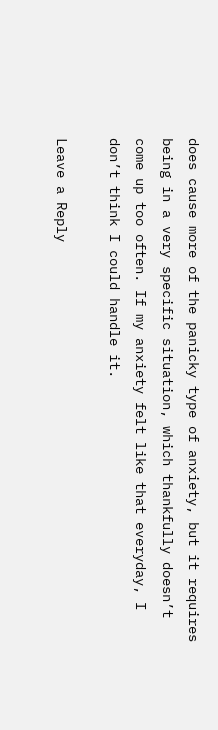does cause more of the panicky type of anxiety, but it requires being in a very specific situation, which thankfully doesn’t come up too often. If my anxiety felt like that everyday, I don’t think I could handle it.

Leave a Reply